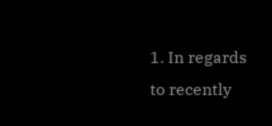1. In regards to recently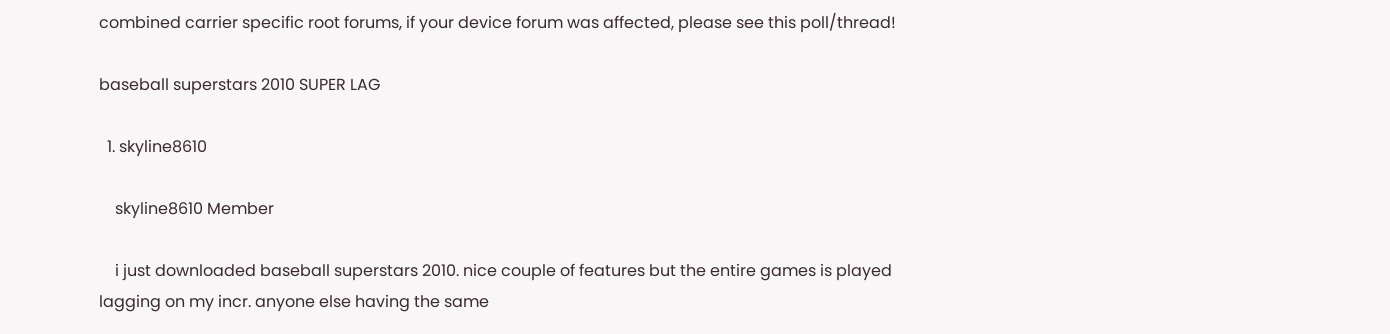combined carrier specific root forums, if your device forum was affected, please see this poll/thread!

baseball superstars 2010 SUPER LAG

  1. skyline8610

    skyline8610 Member

    i just downloaded baseball superstars 2010. nice couple of features but the entire games is played lagging on my incr. anyone else having the same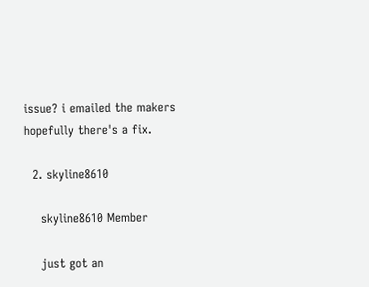issue? i emailed the makers hopefully there's a fix.

  2. skyline8610

    skyline8610 Member

    just got an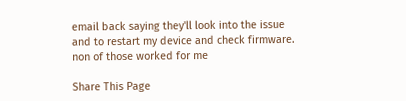email back saying they'll look into the issue and to restart my device and check firmware. non of those worked for me

Share This Page